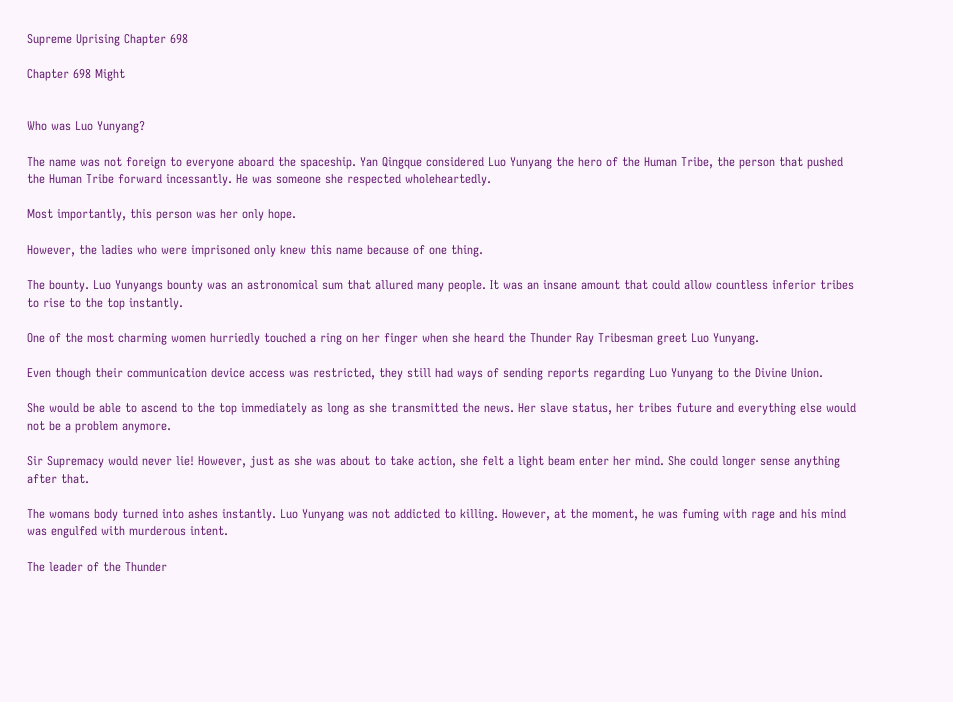Supreme Uprising Chapter 698

Chapter 698 Might


Who was Luo Yunyang?

The name was not foreign to everyone aboard the spaceship. Yan Qingque considered Luo Yunyang the hero of the Human Tribe, the person that pushed the Human Tribe forward incessantly. He was someone she respected wholeheartedly.

Most importantly, this person was her only hope.

However, the ladies who were imprisoned only knew this name because of one thing.

The bounty. Luo Yunyangs bounty was an astronomical sum that allured many people. It was an insane amount that could allow countless inferior tribes to rise to the top instantly.

One of the most charming women hurriedly touched a ring on her finger when she heard the Thunder Ray Tribesman greet Luo Yunyang.

Even though their communication device access was restricted, they still had ways of sending reports regarding Luo Yunyang to the Divine Union.

She would be able to ascend to the top immediately as long as she transmitted the news. Her slave status, her tribes future and everything else would not be a problem anymore.

Sir Supremacy would never lie! However, just as she was about to take action, she felt a light beam enter her mind. She could longer sense anything after that.

The womans body turned into ashes instantly. Luo Yunyang was not addicted to killing. However, at the moment, he was fuming with rage and his mind was engulfed with murderous intent.

The leader of the Thunder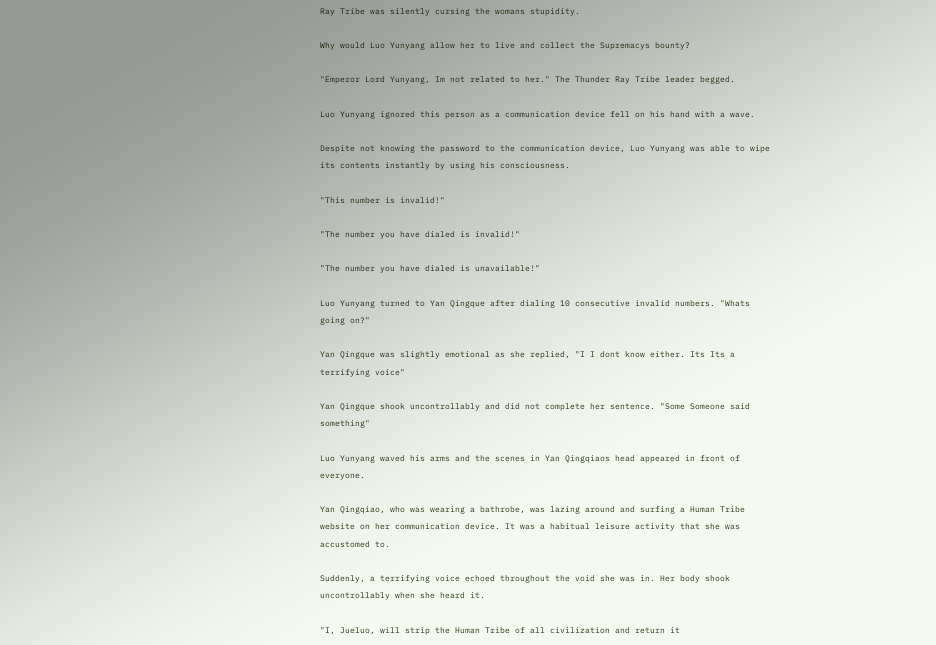Ray Tribe was silently cursing the womans stupidity.

Why would Luo Yunyang allow her to live and collect the Supremacys bounty?

"Emperor Lord Yunyang, Im not related to her." The Thunder Ray Tribe leader begged.

Luo Yunyang ignored this person as a communication device fell on his hand with a wave.

Despite not knowing the password to the communication device, Luo Yunyang was able to wipe its contents instantly by using his consciousness.

"This number is invalid!"

"The number you have dialed is invalid!"

"The number you have dialed is unavailable!"

Luo Yunyang turned to Yan Qingque after dialing 10 consecutive invalid numbers. "Whats going on?"

Yan Qingque was slightly emotional as she replied, "I I dont know either. Its Its a terrifying voice"

Yan Qingque shook uncontrollably and did not complete her sentence. "Some Someone said something"

Luo Yunyang waved his arms and the scenes in Yan Qingqiaos head appeared in front of everyone.

Yan Qingqiao, who was wearing a bathrobe, was lazing around and surfing a Human Tribe website on her communication device. It was a habitual leisure activity that she was accustomed to.

Suddenly, a terrifying voice echoed throughout the void she was in. Her body shook uncontrollably when she heard it.

"I, Jueluo, will strip the Human Tribe of all civilization and return it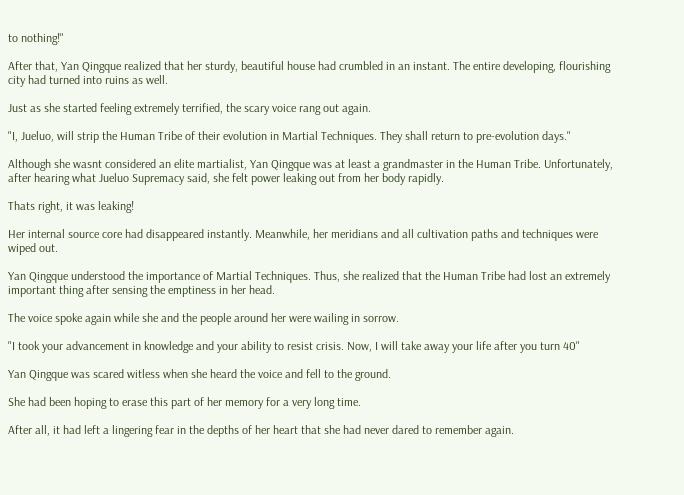to nothing!"

After that, Yan Qingque realized that her sturdy, beautiful house had crumbled in an instant. The entire developing, flourishing city had turned into ruins as well.

Just as she started feeling extremely terrified, the scary voice rang out again.

"I, Jueluo, will strip the Human Tribe of their evolution in Martial Techniques. They shall return to pre-evolution days."

Although she wasnt considered an elite martialist, Yan Qingque was at least a grandmaster in the Human Tribe. Unfortunately, after hearing what Jueluo Supremacy said, she felt power leaking out from her body rapidly.

Thats right, it was leaking!

Her internal source core had disappeared instantly. Meanwhile, her meridians and all cultivation paths and techniques were wiped out.

Yan Qingque understood the importance of Martial Techniques. Thus, she realized that the Human Tribe had lost an extremely important thing after sensing the emptiness in her head.

The voice spoke again while she and the people around her were wailing in sorrow.

"I took your advancement in knowledge and your ability to resist crisis. Now, I will take away your life after you turn 40"

Yan Qingque was scared witless when she heard the voice and fell to the ground.

She had been hoping to erase this part of her memory for a very long time.

After all, it had left a lingering fear in the depths of her heart that she had never dared to remember again.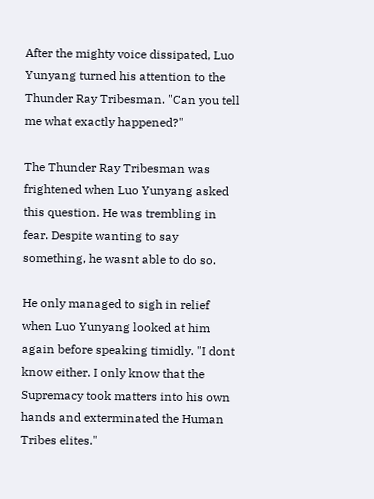After the mighty voice dissipated, Luo Yunyang turned his attention to the Thunder Ray Tribesman. "Can you tell me what exactly happened?"

The Thunder Ray Tribesman was frightened when Luo Yunyang asked this question. He was trembling in fear. Despite wanting to say something, he wasnt able to do so.

He only managed to sigh in relief when Luo Yunyang looked at him again before speaking timidly. "I dont know either. I only know that the Supremacy took matters into his own hands and exterminated the Human Tribes elites."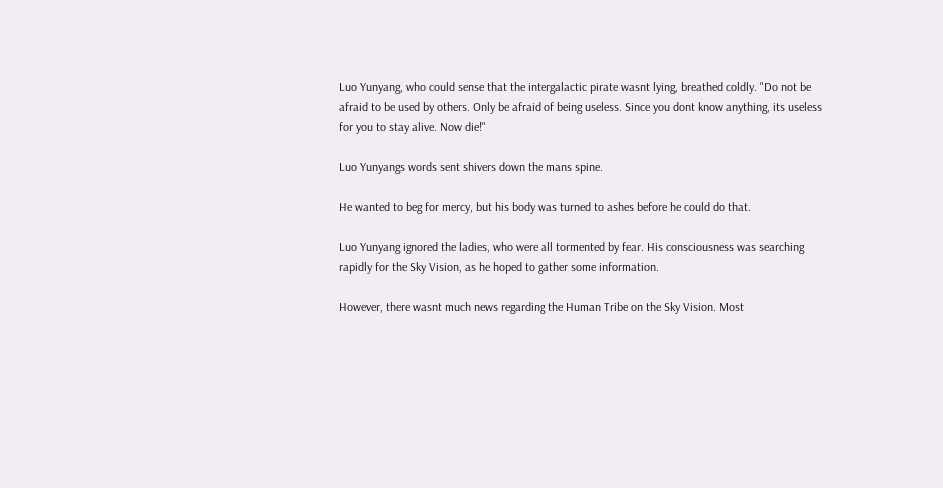Luo Yunyang, who could sense that the intergalactic pirate wasnt lying, breathed coldly. "Do not be afraid to be used by others. Only be afraid of being useless. Since you dont know anything, its useless for you to stay alive. Now die!"

Luo Yunyangs words sent shivers down the mans spine.

He wanted to beg for mercy, but his body was turned to ashes before he could do that.

Luo Yunyang ignored the ladies, who were all tormented by fear. His consciousness was searching rapidly for the Sky Vision, as he hoped to gather some information.

However, there wasnt much news regarding the Human Tribe on the Sky Vision. Most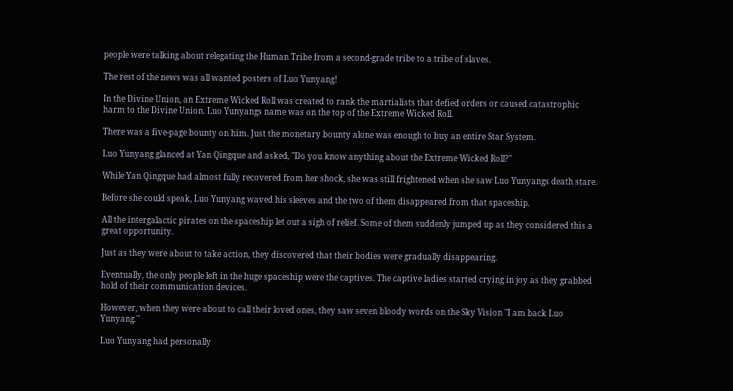people were talking about relegating the Human Tribe from a second-grade tribe to a tribe of slaves.

The rest of the news was all wanted posters of Luo Yunyang!

In the Divine Union, an Extreme Wicked Roll was created to rank the martialists that defied orders or caused catastrophic harm to the Divine Union. Luo Yunyangs name was on the top of the Extreme Wicked Roll.

There was a five-page bounty on him. Just the monetary bounty alone was enough to buy an entire Star System.

Luo Yunyang glanced at Yan Qingque and asked, "Do you know anything about the Extreme Wicked Roll?"

While Yan Qingque had almost fully recovered from her shock, she was still frightened when she saw Luo Yunyangs death stare.

Before she could speak, Luo Yunyang waved his sleeves and the two of them disappeared from that spaceship.

All the intergalactic pirates on the spaceship let out a sigh of relief. Some of them suddenly jumped up as they considered this a great opportunity.

Just as they were about to take action, they discovered that their bodies were gradually disappearing.

Eventually, the only people left in the huge spaceship were the captives. The captive ladies started crying in joy as they grabbed hold of their communication devices.

However, when they were about to call their loved ones, they saw seven bloody words on the Sky Vision "I am back Luo Yunyang."

Luo Yunyang had personally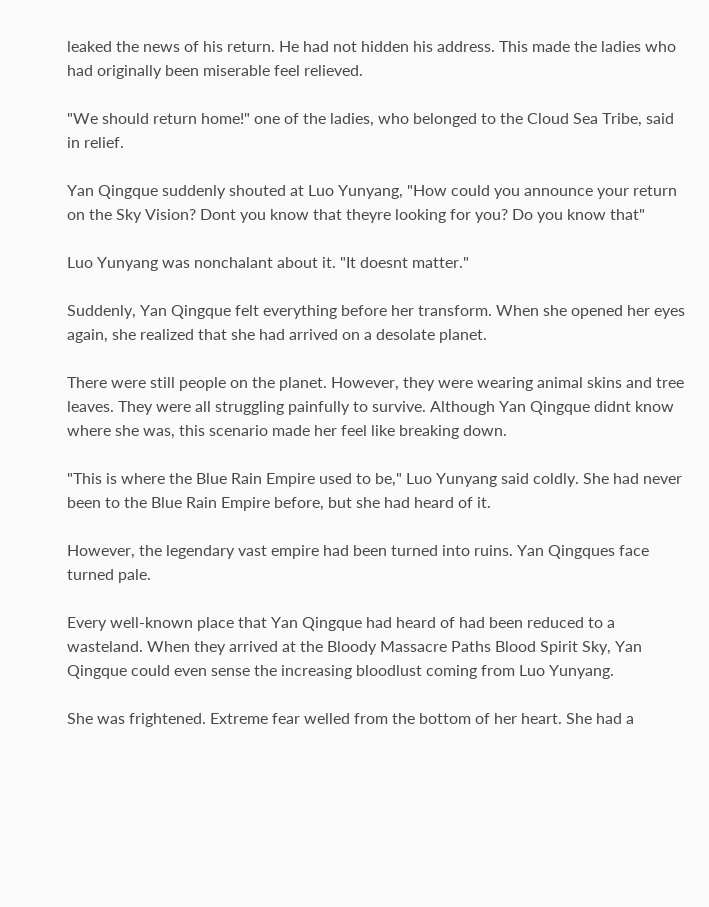leaked the news of his return. He had not hidden his address. This made the ladies who had originally been miserable feel relieved.

"We should return home!" one of the ladies, who belonged to the Cloud Sea Tribe, said in relief.

Yan Qingque suddenly shouted at Luo Yunyang, "How could you announce your return on the Sky Vision? Dont you know that theyre looking for you? Do you know that"

Luo Yunyang was nonchalant about it. "It doesnt matter."

Suddenly, Yan Qingque felt everything before her transform. When she opened her eyes again, she realized that she had arrived on a desolate planet.

There were still people on the planet. However, they were wearing animal skins and tree leaves. They were all struggling painfully to survive. Although Yan Qingque didnt know where she was, this scenario made her feel like breaking down.

"This is where the Blue Rain Empire used to be," Luo Yunyang said coldly. She had never been to the Blue Rain Empire before, but she had heard of it.

However, the legendary vast empire had been turned into ruins. Yan Qingques face turned pale.

Every well-known place that Yan Qingque had heard of had been reduced to a wasteland. When they arrived at the Bloody Massacre Paths Blood Spirit Sky, Yan Qingque could even sense the increasing bloodlust coming from Luo Yunyang.

She was frightened. Extreme fear welled from the bottom of her heart. She had a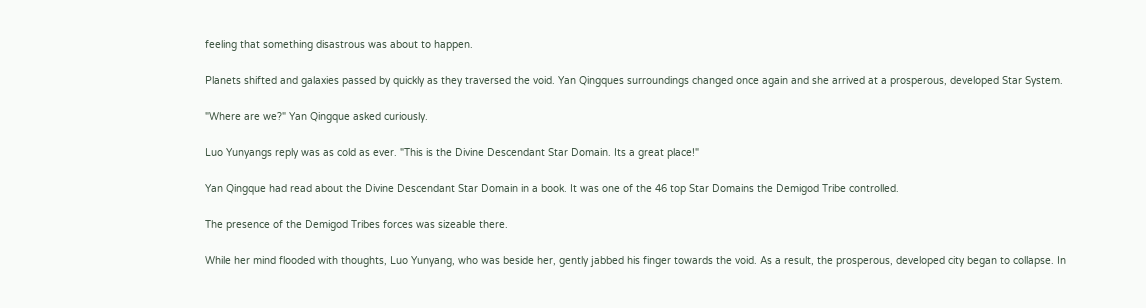feeling that something disastrous was about to happen.

Planets shifted and galaxies passed by quickly as they traversed the void. Yan Qingques surroundings changed once again and she arrived at a prosperous, developed Star System.

"Where are we?" Yan Qingque asked curiously.

Luo Yunyangs reply was as cold as ever. "This is the Divine Descendant Star Domain. Its a great place!"

Yan Qingque had read about the Divine Descendant Star Domain in a book. It was one of the 46 top Star Domains the Demigod Tribe controlled.

The presence of the Demigod Tribes forces was sizeable there.

While her mind flooded with thoughts, Luo Yunyang, who was beside her, gently jabbed his finger towards the void. As a result, the prosperous, developed city began to collapse. In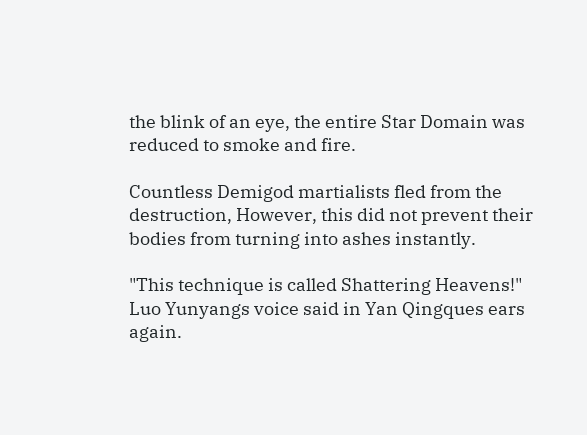the blink of an eye, the entire Star Domain was reduced to smoke and fire.

Countless Demigod martialists fled from the destruction, However, this did not prevent their bodies from turning into ashes instantly.

"This technique is called Shattering Heavens!" Luo Yunyangs voice said in Yan Qingques ears again.